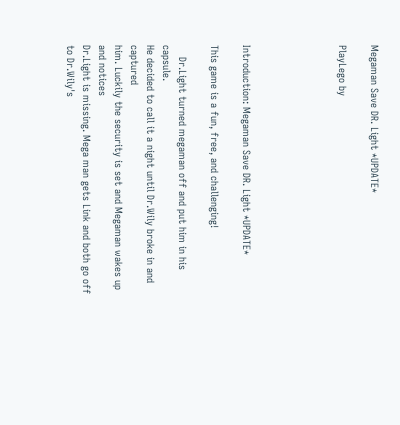Megaman Save DR. Light *UPDATE*

PlayLego by





Introduction: Megaman Save DR. Light *UPDATE*

This game is a fun, free, and challenging!

    Dr.Light turned megaman off and put him in his capsule.
He decided to call it a night until Dr.Wily broke in and captured
him. Luckily the security is set and Megaman wakes up and notices
Dr.Light is missing. Mega man gets Link and both go off to Dr.Wily's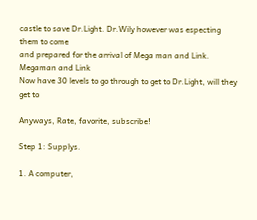castle to save Dr.Light. Dr.Wily however was especting them to come
and prepared for the arrival of Mega man and Link. Megaman and Link
Now have 30 levels to go through to get to Dr.Light, will they get to

Anyways, Rate, favorite, subscribe!

Step 1: Supplys.

1. A computer,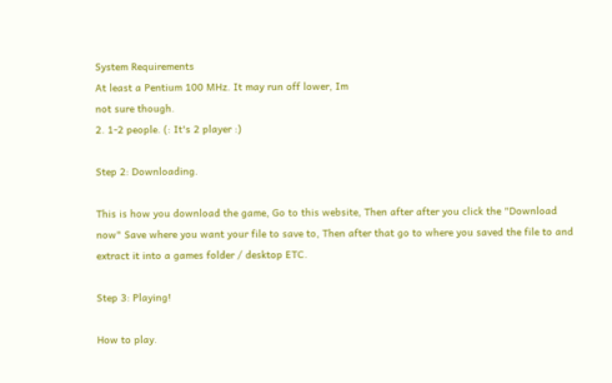System Requirements
At least a Pentium 100 MHz. It may run off lower, Im
not sure though.
2. 1-2 people. (: It's 2 player :)

Step 2: Downloading.

This is how you download the game, Go to this website, Then after after you click the "Download now" Save where you want your file to save to, Then after that go to where you saved the file to and extract it into a games folder / desktop ETC.

Step 3: Playing!

How to play.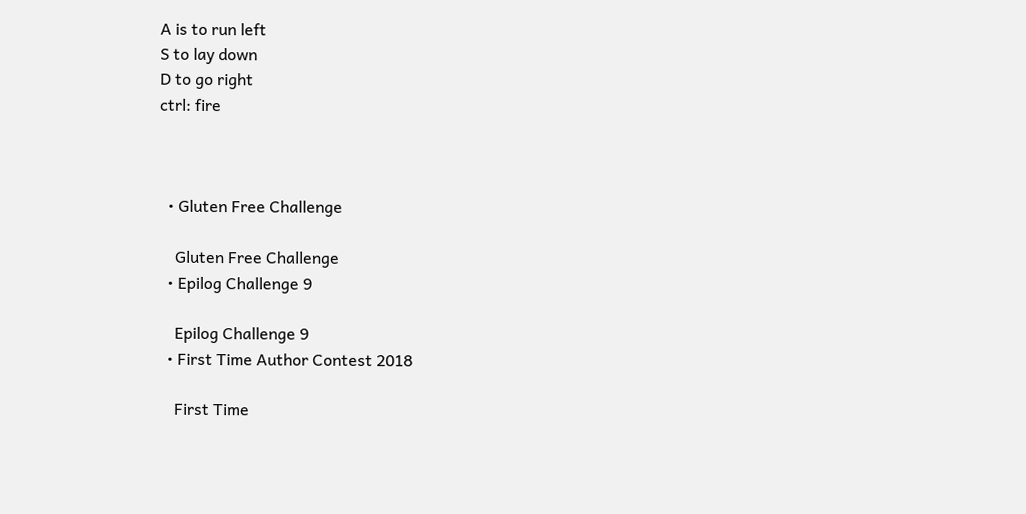A is to run left
S to lay down
D to go right
ctrl: fire



  • Gluten Free Challenge

    Gluten Free Challenge
  • Epilog Challenge 9

    Epilog Challenge 9
  • First Time Author Contest 2018

    First Time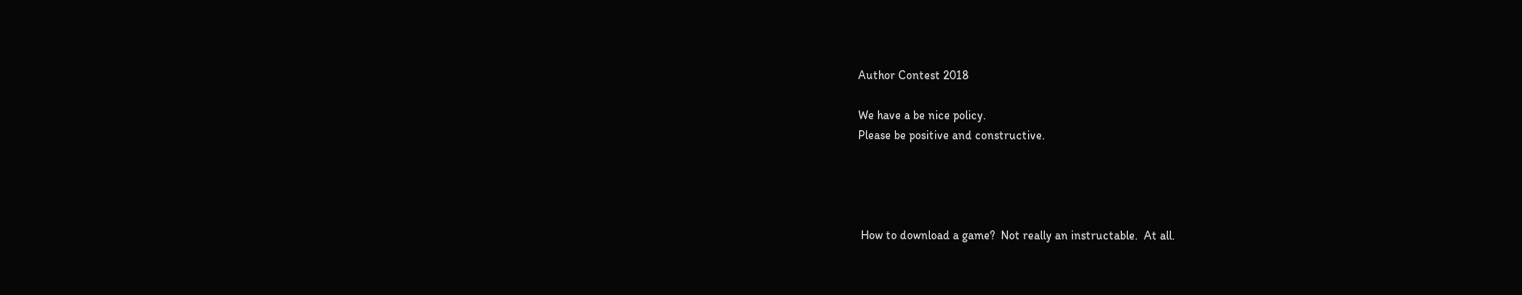Author Contest 2018

We have a be nice policy.
Please be positive and constructive.




 How to download a game?  Not really an instructable.  At all.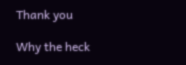Thank you

Why the heck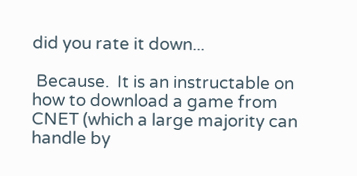did you rate it down...

 Because.  It is an instructable on how to download a game from CNET (which a large majority can handle by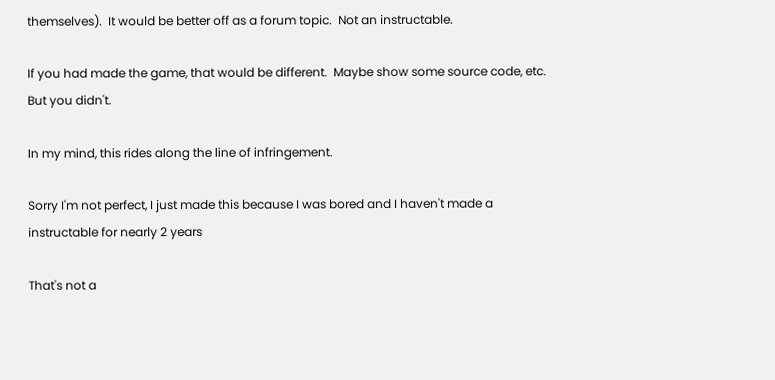themselves).  It would be better off as a forum topic.  Not an instructable.

If you had made the game, that would be different.  Maybe show some source code, etc.  But you didn't.

In my mind, this rides along the line of infringement.

Sorry I'm not perfect, I just made this because I was bored and I haven't made a instructable for nearly 2 years

That's not a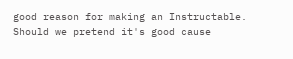good reason for making an Instructable.
Should we pretend it's good cause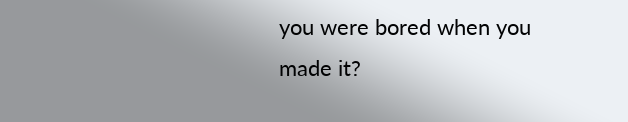you were bored when you made it?